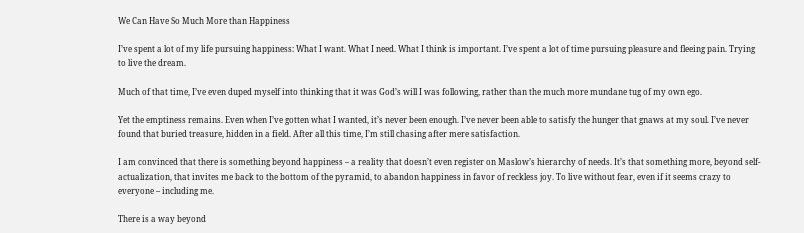We Can Have So Much More than Happiness

I’ve spent a lot of my life pursuing happiness: What I want. What I need. What I think is important. I’ve spent a lot of time pursuing pleasure and fleeing pain. Trying to live the dream.

Much of that time, I’ve even duped myself into thinking that it was God’s will I was following, rather than the much more mundane tug of my own ego.

Yet the emptiness remains. Even when I’ve gotten what I wanted, it’s never been enough. I’ve never been able to satisfy the hunger that gnaws at my soul. I’ve never found that buried treasure, hidden in a field. After all this time, I’m still chasing after mere satisfaction.

I am convinced that there is something beyond happiness – a reality that doesn’t even register on Maslow’s hierarchy of needs. It’s that something more, beyond self-actualization, that invites me back to the bottom of the pyramid, to abandon happiness in favor of reckless joy. To live without fear, even if it seems crazy to everyone – including me.

There is a way beyond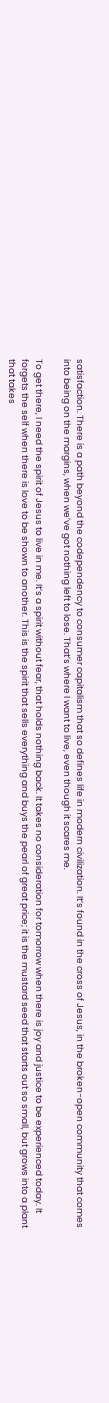satisfaction. There is a path beyond the codependency to consumer capitalism that so defines life in modern civilization. It’s found in the cross of Jesus, in the broken-open community that comes into being on the margins, when we’ve got nothing left to lose. That’s where I want to live, even though it scares me.

To get there, I need the spirit of Jesus to live in me. It’s a spirit without fear, that holds nothing back. It takes no consideration for tomorrow when there is joy and justice to be experienced today. It forgets the self when there is love to be shown to another. This is the spirit that sells everything and buys the pearl of great price; it is the mustard seed that starts out so small, but grows into a plant that takes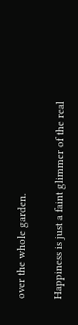over the whole garden.

Happiness is just a faint glimmer of the real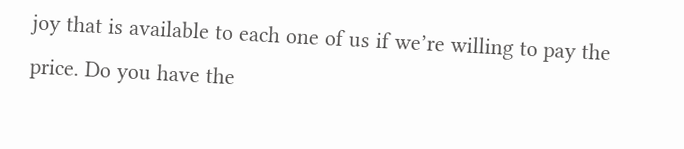joy that is available to each one of us if we’re willing to pay the price. Do you have the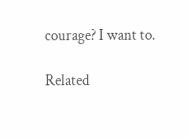courage? I want to.

Related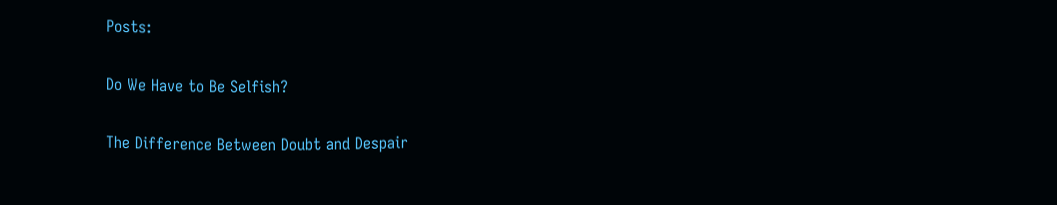Posts:

Do We Have to Be Selfish?

The Difference Between Doubt and Despair